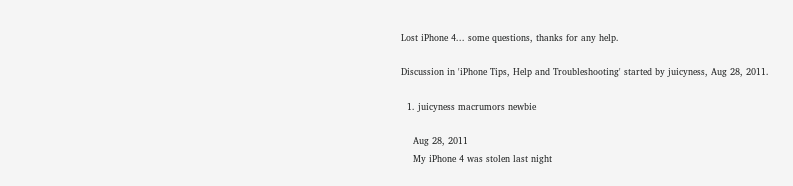Lost iPhone 4... some questions, thanks for any help.

Discussion in 'iPhone Tips, Help and Troubleshooting' started by juicyness, Aug 28, 2011.

  1. juicyness macrumors newbie

    Aug 28, 2011
    My iPhone 4 was stolen last night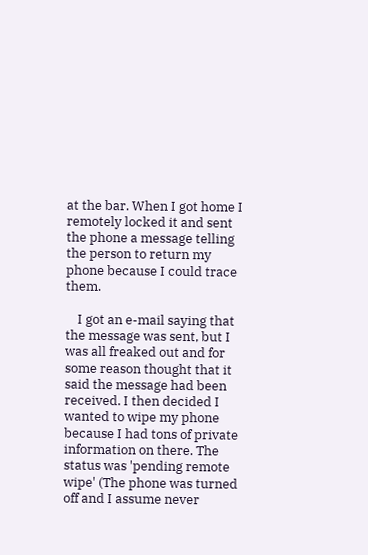at the bar. When I got home I remotely locked it and sent the phone a message telling the person to return my phone because I could trace them.

    I got an e-mail saying that the message was sent, but I was all freaked out and for some reason thought that it said the message had been received. I then decided I wanted to wipe my phone because I had tons of private information on there. The status was 'pending remote wipe' (The phone was turned off and I assume never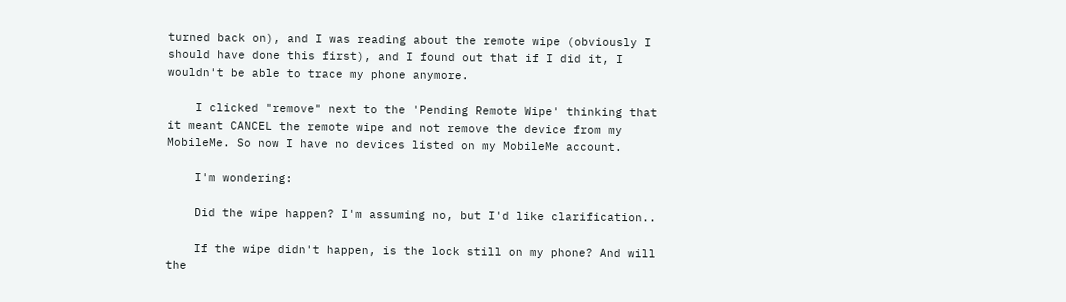turned back on), and I was reading about the remote wipe (obviously I should have done this first), and I found out that if I did it, I wouldn't be able to trace my phone anymore.

    I clicked "remove" next to the 'Pending Remote Wipe' thinking that it meant CANCEL the remote wipe and not remove the device from my MobileMe. So now I have no devices listed on my MobileMe account.

    I'm wondering:

    Did the wipe happen? I'm assuming no, but I'd like clarification..

    If the wipe didn't happen, is the lock still on my phone? And will the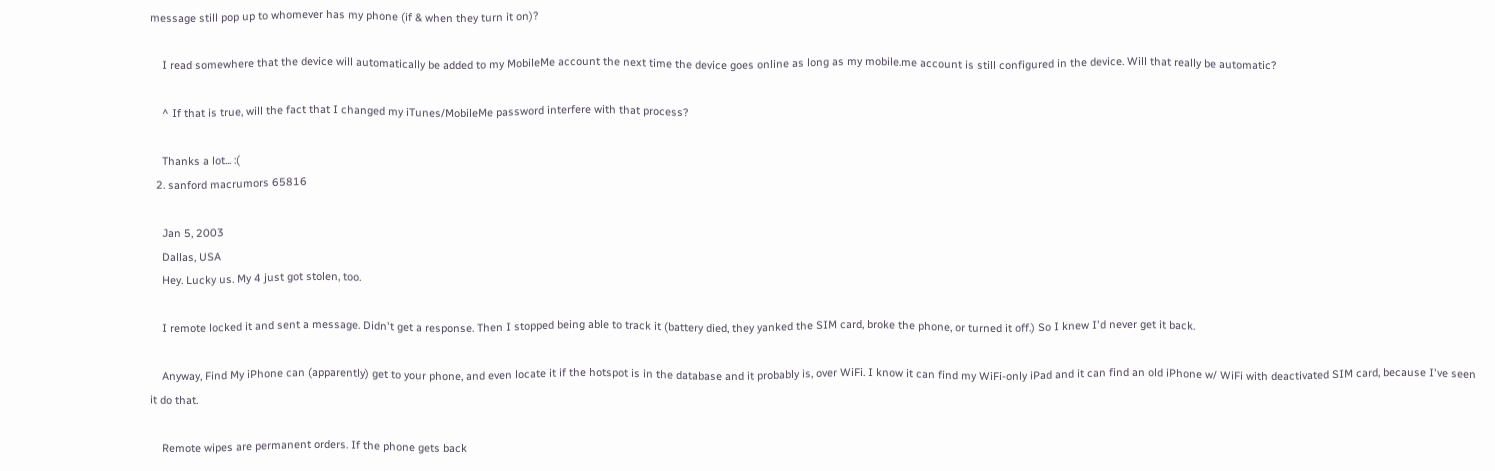message still pop up to whomever has my phone (if & when they turn it on)?

    I read somewhere that the device will automatically be added to my MobileMe account the next time the device goes online as long as my mobile.me account is still configured in the device. Will that really be automatic?

    ^ If that is true, will the fact that I changed my iTunes/MobileMe password interfere with that process?

    Thanks a lot... :(
  2. sanford macrumors 65816

    Jan 5, 2003
    Dallas, USA
    Hey. Lucky us. My 4 just got stolen, too.

    I remote locked it and sent a message. Didn't get a response. Then I stopped being able to track it (battery died, they yanked the SIM card, broke the phone, or turned it off.) So I knew I'd never get it back.

    Anyway, Find My iPhone can (apparently) get to your phone, and even locate it if the hotspot is in the database and it probably is, over WiFi. I know it can find my WiFi-only iPad and it can find an old iPhone w/ WiFi with deactivated SIM card, because I've seen it do that.

    Remote wipes are permanent orders. If the phone gets back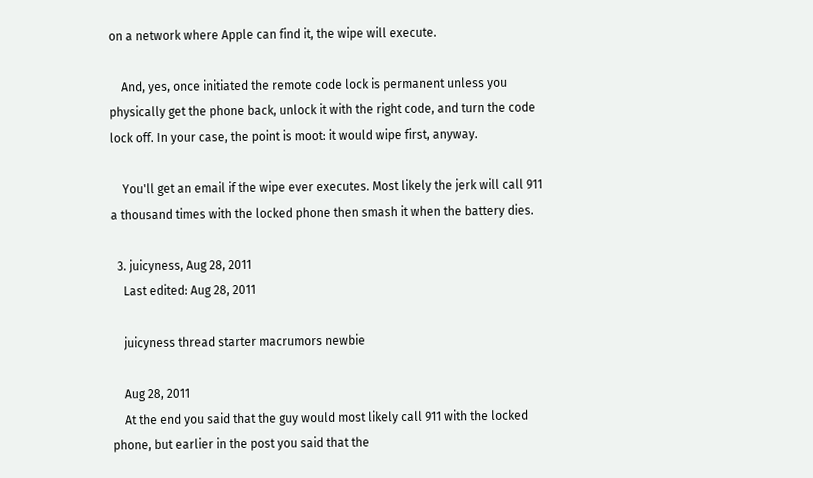on a network where Apple can find it, the wipe will execute.

    And, yes, once initiated the remote code lock is permanent unless you physically get the phone back, unlock it with the right code, and turn the code lock off. In your case, the point is moot: it would wipe first, anyway.

    You'll get an email if the wipe ever executes. Most likely the jerk will call 911 a thousand times with the locked phone then smash it when the battery dies.

  3. juicyness, Aug 28, 2011
    Last edited: Aug 28, 2011

    juicyness thread starter macrumors newbie

    Aug 28, 2011
    At the end you said that the guy would most likely call 911 with the locked phone, but earlier in the post you said that the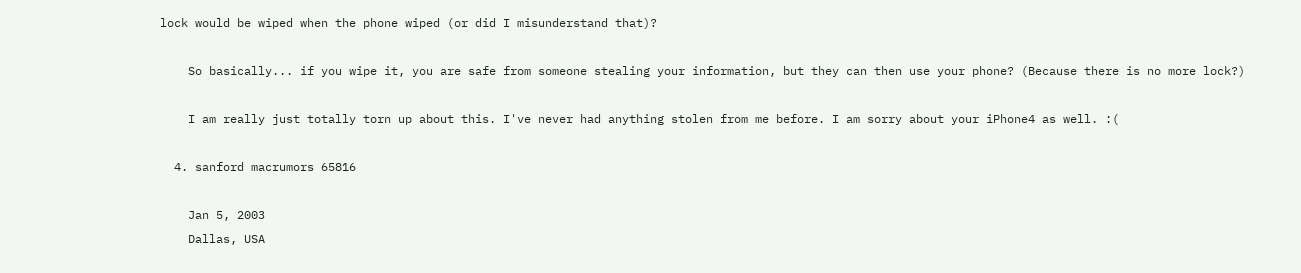lock would be wiped when the phone wiped (or did I misunderstand that)?

    So basically... if you wipe it, you are safe from someone stealing your information, but they can then use your phone? (Because there is no more lock?)

    I am really just totally torn up about this. I've never had anything stolen from me before. I am sorry about your iPhone4 as well. :(

  4. sanford macrumors 65816

    Jan 5, 2003
    Dallas, USA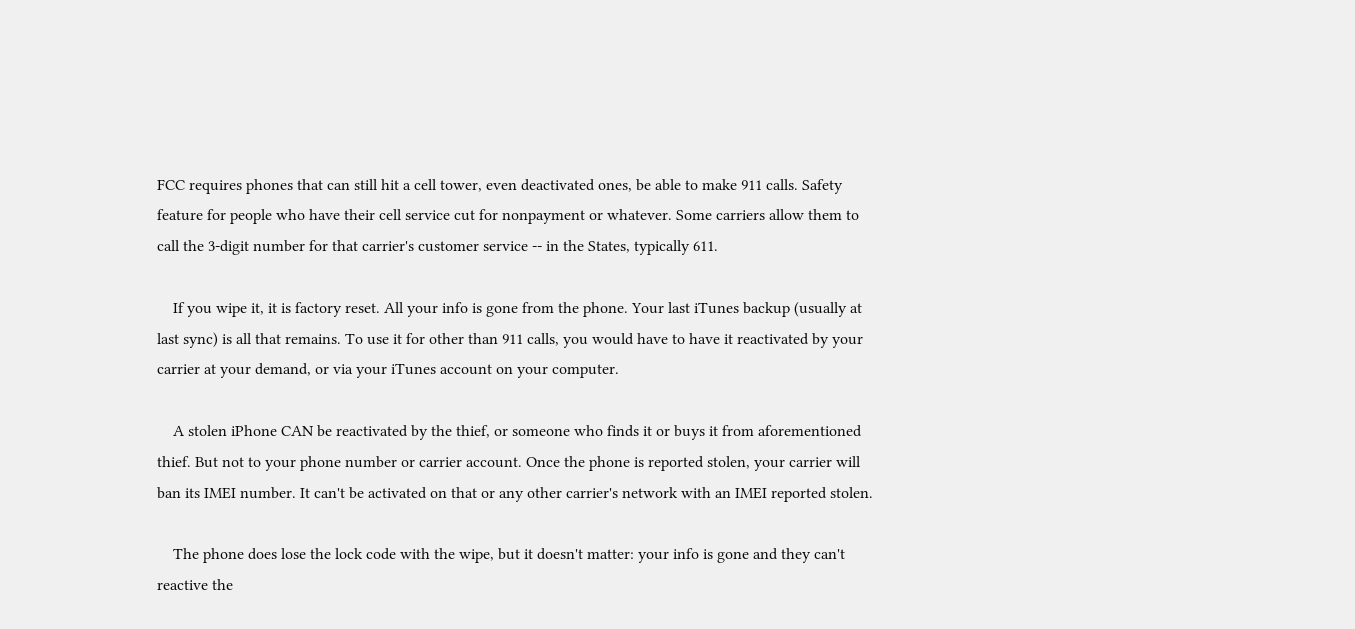FCC requires phones that can still hit a cell tower, even deactivated ones, be able to make 911 calls. Safety feature for people who have their cell service cut for nonpayment or whatever. Some carriers allow them to call the 3-digit number for that carrier's customer service -- in the States, typically 611.

    If you wipe it, it is factory reset. All your info is gone from the phone. Your last iTunes backup (usually at last sync) is all that remains. To use it for other than 911 calls, you would have to have it reactivated by your carrier at your demand, or via your iTunes account on your computer.

    A stolen iPhone CAN be reactivated by the thief, or someone who finds it or buys it from aforementioned thief. But not to your phone number or carrier account. Once the phone is reported stolen, your carrier will ban its IMEI number. It can't be activated on that or any other carrier's network with an IMEI reported stolen.

    The phone does lose the lock code with the wipe, but it doesn't matter: your info is gone and they can't reactive the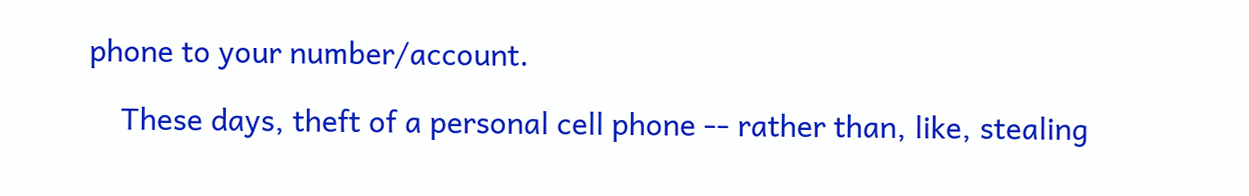phone to your number/account.

    These days, theft of a personal cell phone -- rather than, like, stealing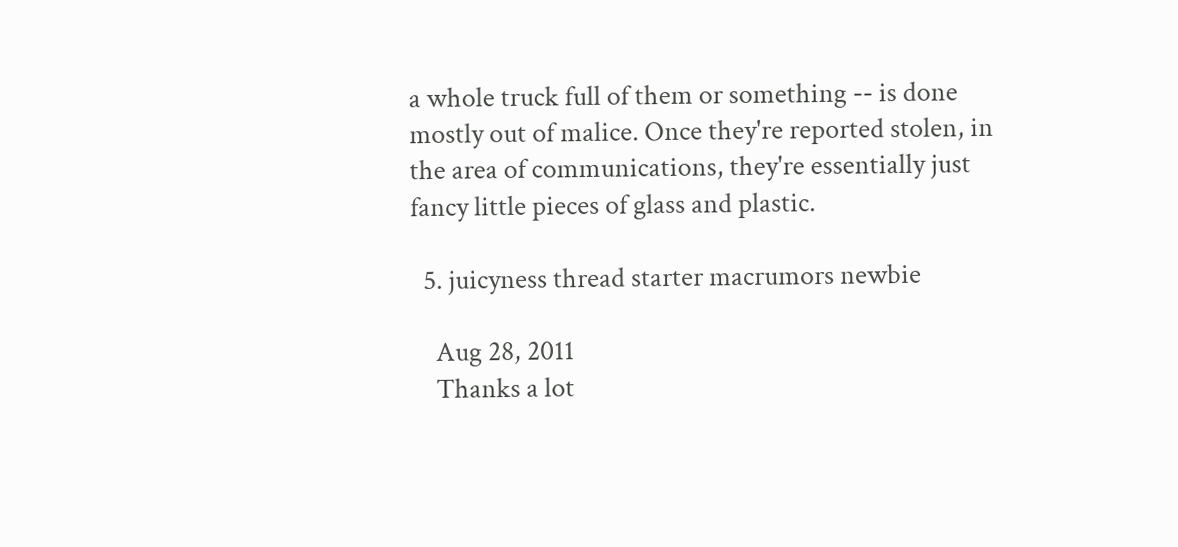a whole truck full of them or something -- is done mostly out of malice. Once they're reported stolen, in the area of communications, they're essentially just fancy little pieces of glass and plastic.

  5. juicyness thread starter macrumors newbie

    Aug 28, 2011
    Thanks a lot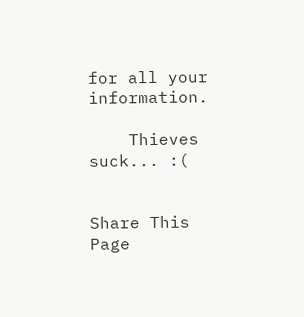for all your information.

    Thieves suck... :(


Share This Page